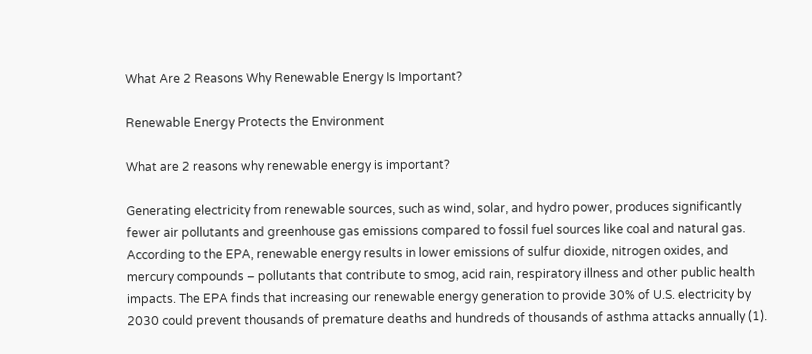What Are 2 Reasons Why Renewable Energy Is Important?

Renewable Energy Protects the Environment

What are 2 reasons why renewable energy is important?

Generating electricity from renewable sources, such as wind, solar, and hydro power, produces significantly fewer air pollutants and greenhouse gas emissions compared to fossil fuel sources like coal and natural gas. According to the EPA, renewable energy results in lower emissions of sulfur dioxide, nitrogen oxides, and mercury compounds – pollutants that contribute to smog, acid rain, respiratory illness and other public health impacts. The EPA finds that increasing our renewable energy generation to provide 30% of U.S. electricity by 2030 could prevent thousands of premature deaths and hundreds of thousands of asthma attacks annually (1).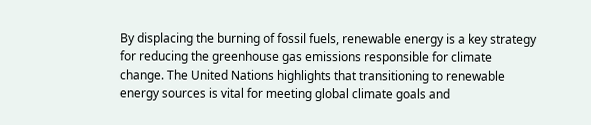By displacing the burning of fossil fuels, renewable energy is a key strategy for reducing the greenhouse gas emissions responsible for climate change. The United Nations highlights that transitioning to renewable energy sources is vital for meeting global climate goals and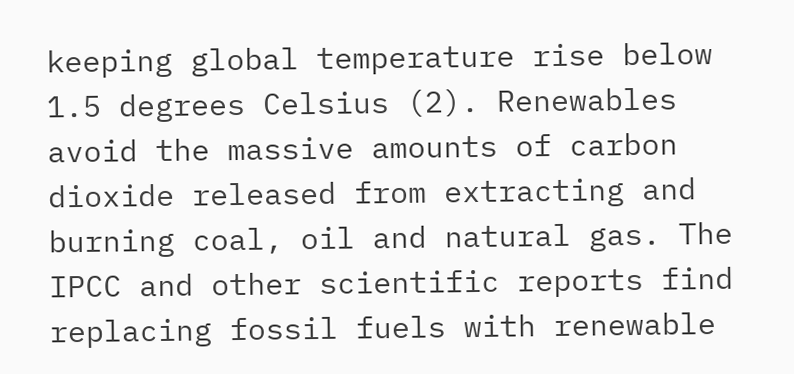keeping global temperature rise below 1.5 degrees Celsius (2). Renewables avoid the massive amounts of carbon dioxide released from extracting and burning coal, oil and natural gas. The IPCC and other scientific reports find replacing fossil fuels with renewable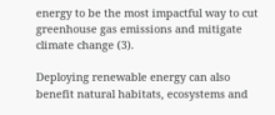energy to be the most impactful way to cut greenhouse gas emissions and mitigate climate change (3).

Deploying renewable energy can also benefit natural habitats, ecosystems and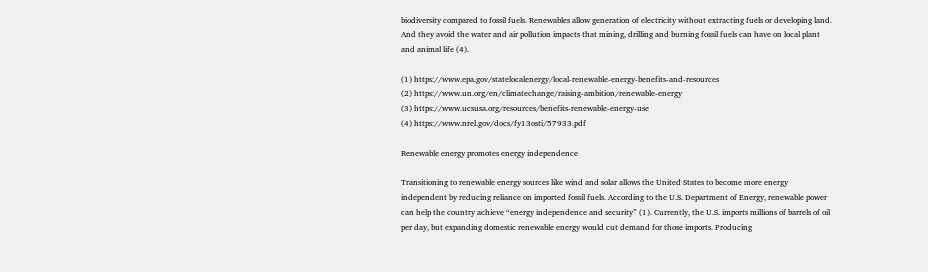biodiversity compared to fossil fuels. Renewables allow generation of electricity without extracting fuels or developing land. And they avoid the water and air pollution impacts that mining, drilling and burning fossil fuels can have on local plant and animal life (4).

(1) https://www.epa.gov/statelocalenergy/local-renewable-energy-benefits-and-resources
(2) https://www.un.org/en/climatechange/raising-ambition/renewable-energy
(3) https://www.ucsusa.org/resources/benefits-renewable-energy-use
(4) https://www.nrel.gov/docs/fy13osti/57933.pdf

Renewable energy promotes energy independence

Transitioning to renewable energy sources like wind and solar allows the United States to become more energy independent by reducing reliance on imported fossil fuels. According to the U.S. Department of Energy, renewable power can help the country achieve “energy independence and security” (1). Currently, the U.S. imports millions of barrels of oil per day, but expanding domestic renewable energy would cut demand for those imports. Producing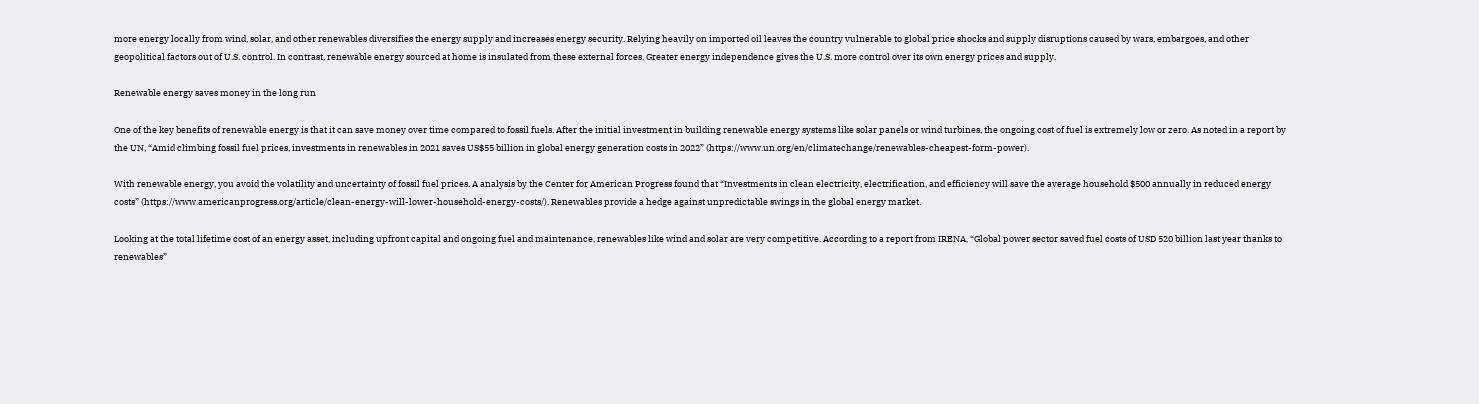more energy locally from wind, solar, and other renewables diversifies the energy supply and increases energy security. Relying heavily on imported oil leaves the country vulnerable to global price shocks and supply disruptions caused by wars, embargoes, and other geopolitical factors out of U.S. control. In contrast, renewable energy sourced at home is insulated from these external forces. Greater energy independence gives the U.S. more control over its own energy prices and supply.

Renewable energy saves money in the long run

One of the key benefits of renewable energy is that it can save money over time compared to fossil fuels. After the initial investment in building renewable energy systems like solar panels or wind turbines, the ongoing cost of fuel is extremely low or zero. As noted in a report by the UN, “Amid climbing fossil fuel prices, investments in renewables in 2021 saves US$55 billion in global energy generation costs in 2022” (https://www.un.org/en/climatechange/renewables-cheapest-form-power).

With renewable energy, you avoid the volatility and uncertainty of fossil fuel prices. A analysis by the Center for American Progress found that “Investments in clean electricity, electrification, and efficiency will save the average household $500 annually in reduced energy costs” (https://www.americanprogress.org/article/clean-energy-will-lower-household-energy-costs/). Renewables provide a hedge against unpredictable swings in the global energy market.

Looking at the total lifetime cost of an energy asset, including upfront capital and ongoing fuel and maintenance, renewables like wind and solar are very competitive. According to a report from IRENA, “Global power sector saved fuel costs of USD 520 billion last year thanks to renewables”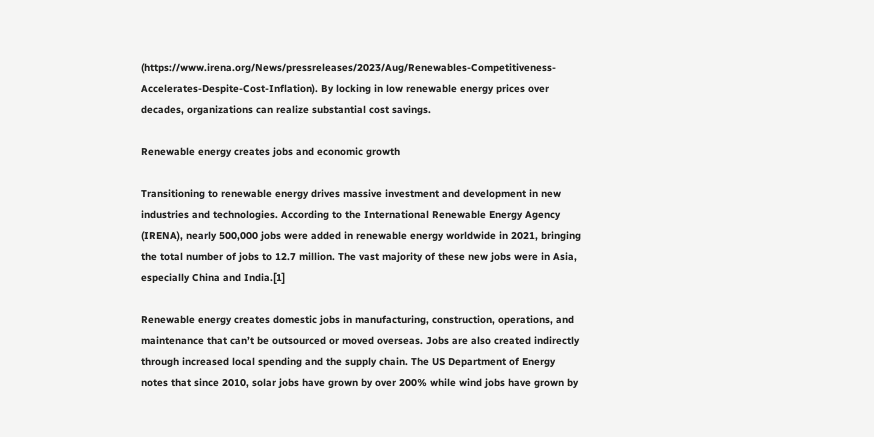(https://www.irena.org/News/pressreleases/2023/Aug/Renewables-Competitiveness-Accelerates-Despite-Cost-Inflation). By locking in low renewable energy prices over decades, organizations can realize substantial cost savings.

Renewable energy creates jobs and economic growth

Transitioning to renewable energy drives massive investment and development in new industries and technologies. According to the International Renewable Energy Agency (IRENA), nearly 500,000 jobs were added in renewable energy worldwide in 2021, bringing the total number of jobs to 12.7 million. The vast majority of these new jobs were in Asia, especially China and India.[1]

Renewable energy creates domestic jobs in manufacturing, construction, operations, and maintenance that can’t be outsourced or moved overseas. Jobs are also created indirectly through increased local spending and the supply chain. The US Department of Energy notes that since 2010, solar jobs have grown by over 200% while wind jobs have grown by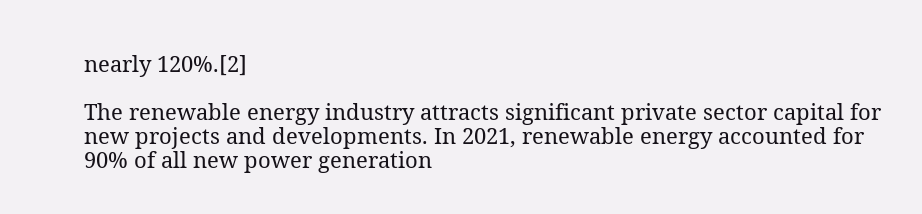nearly 120%.[2]

The renewable energy industry attracts significant private sector capital for new projects and developments. In 2021, renewable energy accounted for 90% of all new power generation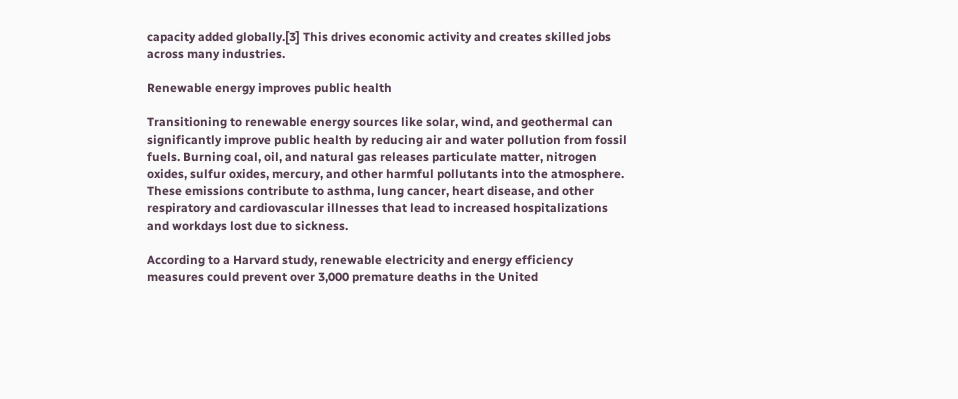capacity added globally.[3] This drives economic activity and creates skilled jobs across many industries.

Renewable energy improves public health

Transitioning to renewable energy sources like solar, wind, and geothermal can significantly improve public health by reducing air and water pollution from fossil fuels. Burning coal, oil, and natural gas releases particulate matter, nitrogen oxides, sulfur oxides, mercury, and other harmful pollutants into the atmosphere. These emissions contribute to asthma, lung cancer, heart disease, and other respiratory and cardiovascular illnesses that lead to increased hospitalizations and workdays lost due to sickness.

According to a Harvard study, renewable electricity and energy efficiency measures could prevent over 3,000 premature deaths in the United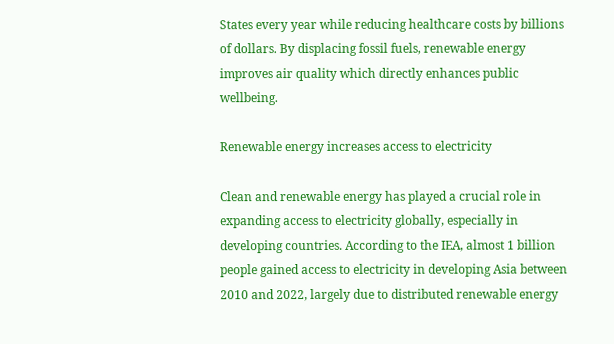States every year while reducing healthcare costs by billions of dollars. By displacing fossil fuels, renewable energy improves air quality which directly enhances public wellbeing.

Renewable energy increases access to electricity

Clean and renewable energy has played a crucial role in expanding access to electricity globally, especially in developing countries. According to the IEA, almost 1 billion people gained access to electricity in developing Asia between 2010 and 2022, largely due to distributed renewable energy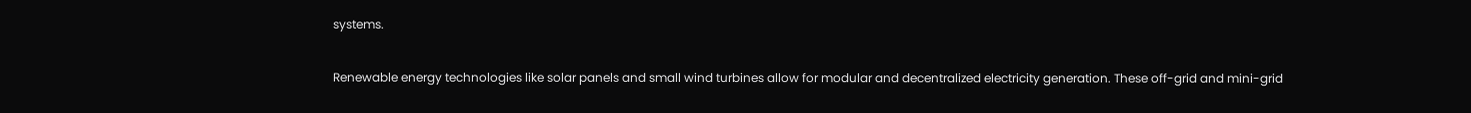systems.

Renewable energy technologies like solar panels and small wind turbines allow for modular and decentralized electricity generation. These off-grid and mini-grid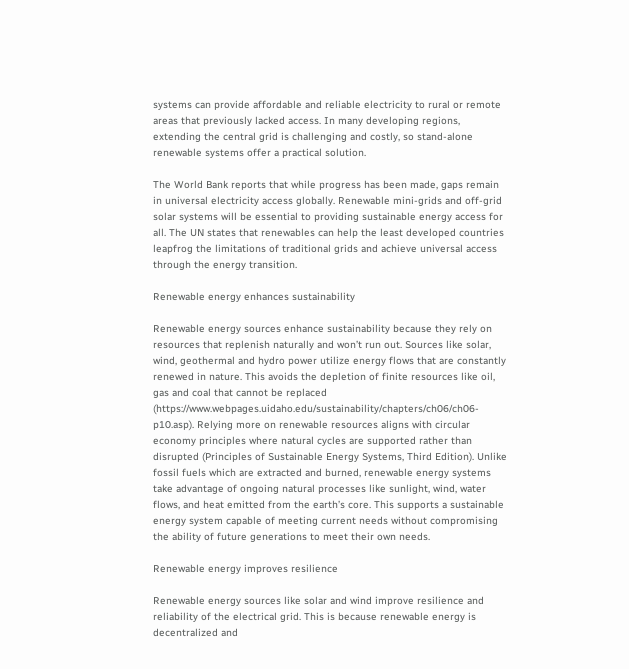systems can provide affordable and reliable electricity to rural or remote areas that previously lacked access. In many developing regions, extending the central grid is challenging and costly, so stand-alone renewable systems offer a practical solution.

The World Bank reports that while progress has been made, gaps remain in universal electricity access globally. Renewable mini-grids and off-grid solar systems will be essential to providing sustainable energy access for all. The UN states that renewables can help the least developed countries leapfrog the limitations of traditional grids and achieve universal access through the energy transition.

Renewable energy enhances sustainability

Renewable energy sources enhance sustainability because they rely on resources that replenish naturally and won’t run out. Sources like solar, wind, geothermal and hydro power utilize energy flows that are constantly renewed in nature. This avoids the depletion of finite resources like oil, gas and coal that cannot be replaced (https://www.webpages.uidaho.edu/sustainability/chapters/ch06/ch06-p10.asp). Relying more on renewable resources aligns with circular economy principles where natural cycles are supported rather than disrupted (Principles of Sustainable Energy Systems, Third Edition). Unlike fossil fuels which are extracted and burned, renewable energy systems take advantage of ongoing natural processes like sunlight, wind, water flows, and heat emitted from the earth’s core. This supports a sustainable energy system capable of meeting current needs without compromising the ability of future generations to meet their own needs.

Renewable energy improves resilience

Renewable energy sources like solar and wind improve resilience and reliability of the electrical grid. This is because renewable energy is decentralized and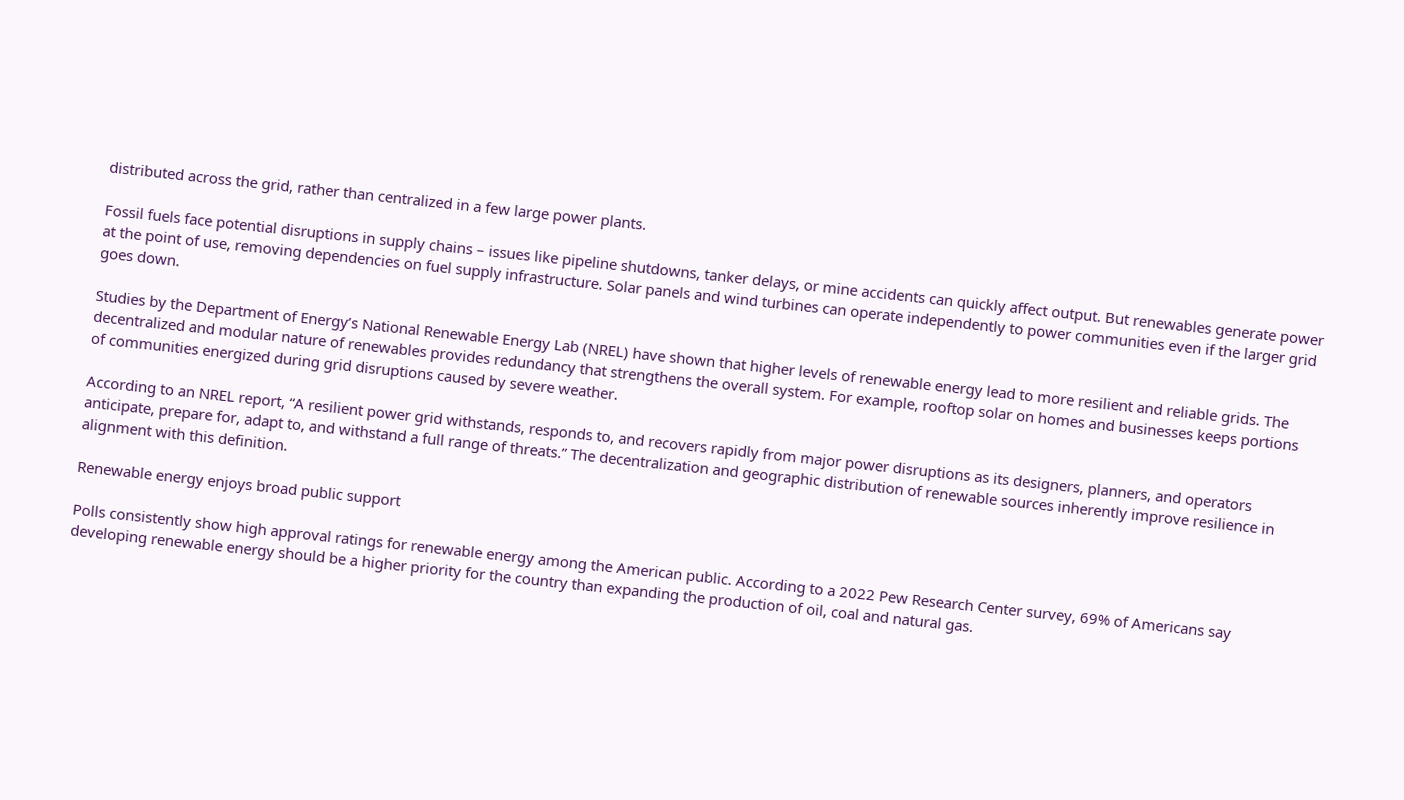distributed across the grid, rather than centralized in a few large power plants.

Fossil fuels face potential disruptions in supply chains – issues like pipeline shutdowns, tanker delays, or mine accidents can quickly affect output. But renewables generate power at the point of use, removing dependencies on fuel supply infrastructure. Solar panels and wind turbines can operate independently to power communities even if the larger grid goes down.

Studies by the Department of Energy’s National Renewable Energy Lab (NREL) have shown that higher levels of renewable energy lead to more resilient and reliable grids. The decentralized and modular nature of renewables provides redundancy that strengthens the overall system. For example, rooftop solar on homes and businesses keeps portions of communities energized during grid disruptions caused by severe weather.

According to an NREL report, “A resilient power grid withstands, responds to, and recovers rapidly from major power disruptions as its designers, planners, and operators anticipate, prepare for, adapt to, and withstand a full range of threats.” The decentralization and geographic distribution of renewable sources inherently improve resilience in alignment with this definition.

Renewable energy enjoys broad public support

Polls consistently show high approval ratings for renewable energy among the American public. According to a 2022 Pew Research Center survey, 69% of Americans say developing renewable energy should be a higher priority for the country than expanding the production of oil, coal and natural gas.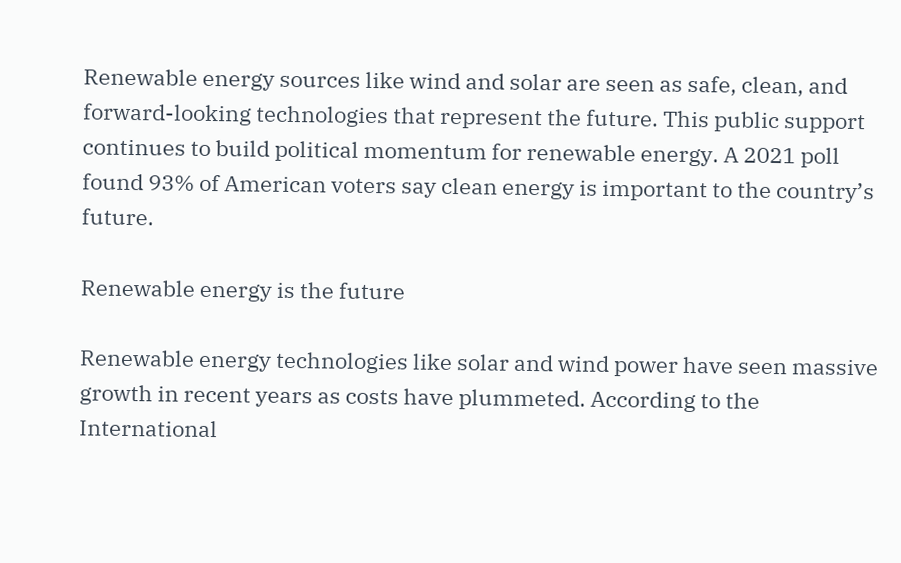Renewable energy sources like wind and solar are seen as safe, clean, and forward-looking technologies that represent the future. This public support continues to build political momentum for renewable energy. A 2021 poll found 93% of American voters say clean energy is important to the country’s future.

Renewable energy is the future

Renewable energy technologies like solar and wind power have seen massive growth in recent years as costs have plummeted. According to the International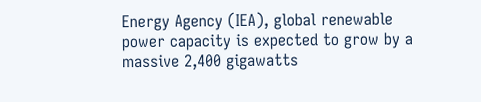Energy Agency (IEA), global renewable power capacity is expected to grow by a massive 2,400 gigawatts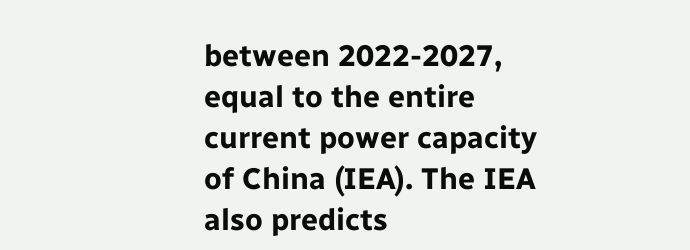between 2022-2027, equal to the entire current power capacity of China (IEA). The IEA also predicts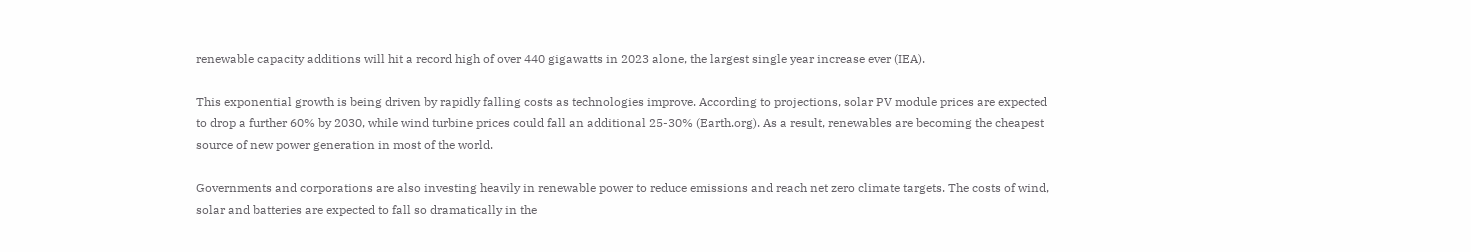renewable capacity additions will hit a record high of over 440 gigawatts in 2023 alone, the largest single year increase ever (IEA).

This exponential growth is being driven by rapidly falling costs as technologies improve. According to projections, solar PV module prices are expected to drop a further 60% by 2030, while wind turbine prices could fall an additional 25-30% (Earth.org). As a result, renewables are becoming the cheapest source of new power generation in most of the world.

Governments and corporations are also investing heavily in renewable power to reduce emissions and reach net zero climate targets. The costs of wind, solar and batteries are expected to fall so dramatically in the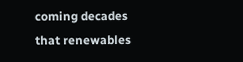coming decades that renewables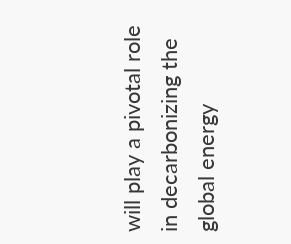will play a pivotal role in decarbonizing the global energy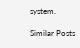system.

Similar Posts